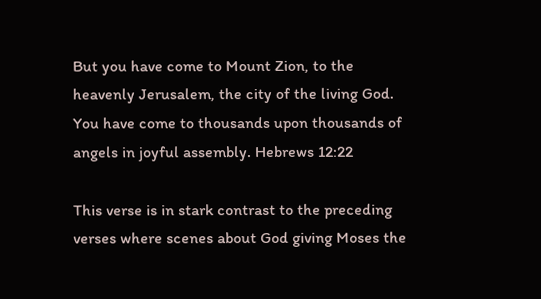But you have come to Mount Zion, to the heavenly Jerusalem, the city of the living God. You have come to thousands upon thousands of angels in joyful assembly. Hebrews 12:22

This verse is in stark contrast to the preceding verses where scenes about God giving Moses the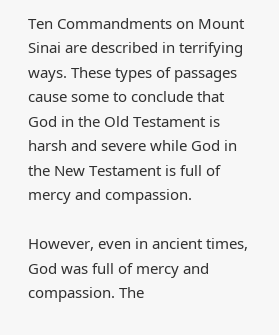Ten Commandments on Mount Sinai are described in terrifying ways. These types of passages cause some to conclude that God in the Old Testament is harsh and severe while God in the New Testament is full of mercy and compassion.

However, even in ancient times, God was full of mercy and compassion. The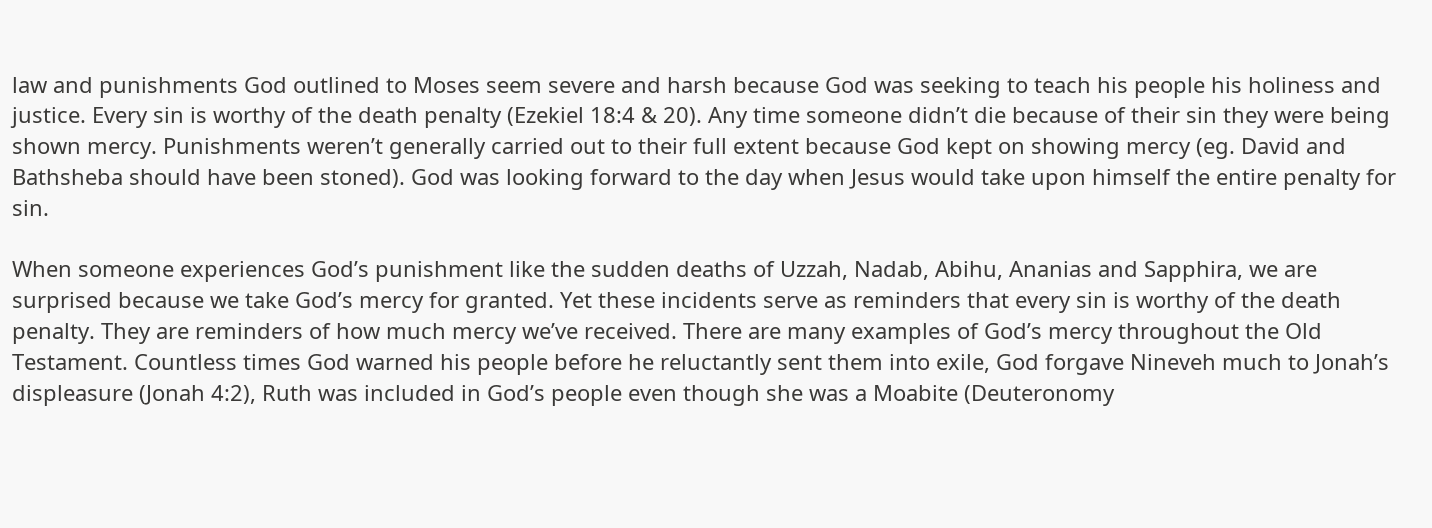law and punishments God outlined to Moses seem severe and harsh because God was seeking to teach his people his holiness and justice. Every sin is worthy of the death penalty (Ezekiel 18:4 & 20). Any time someone didn’t die because of their sin they were being shown mercy. Punishments weren’t generally carried out to their full extent because God kept on showing mercy (eg. David and Bathsheba should have been stoned). God was looking forward to the day when Jesus would take upon himself the entire penalty for sin.

When someone experiences God’s punishment like the sudden deaths of Uzzah, Nadab, Abihu, Ananias and Sapphira, we are surprised because we take God’s mercy for granted. Yet these incidents serve as reminders that every sin is worthy of the death penalty. They are reminders of how much mercy we’ve received. There are many examples of God’s mercy throughout the Old Testament. Countless times God warned his people before he reluctantly sent them into exile, God forgave Nineveh much to Jonah’s displeasure (Jonah 4:2), Ruth was included in God’s people even though she was a Moabite (Deuteronomy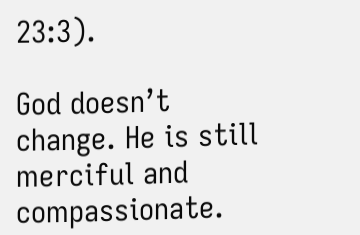23:3).

God doesn’t change. He is still merciful and compassionate.